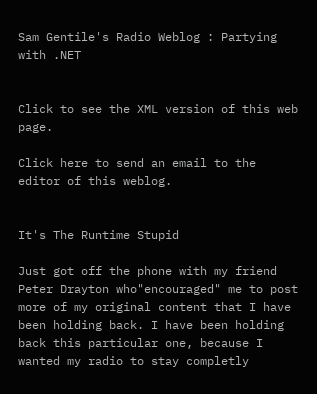Sam Gentile's Radio Weblog : Partying with .NET


Click to see the XML version of this web page.

Click here to send an email to the editor of this weblog.


It's The Runtime Stupid

Just got off the phone with my friend Peter Drayton who"encouraged" me to post more of my original content that I have been holding back. I have been holding back this particular one, because I wanted my radio to stay completly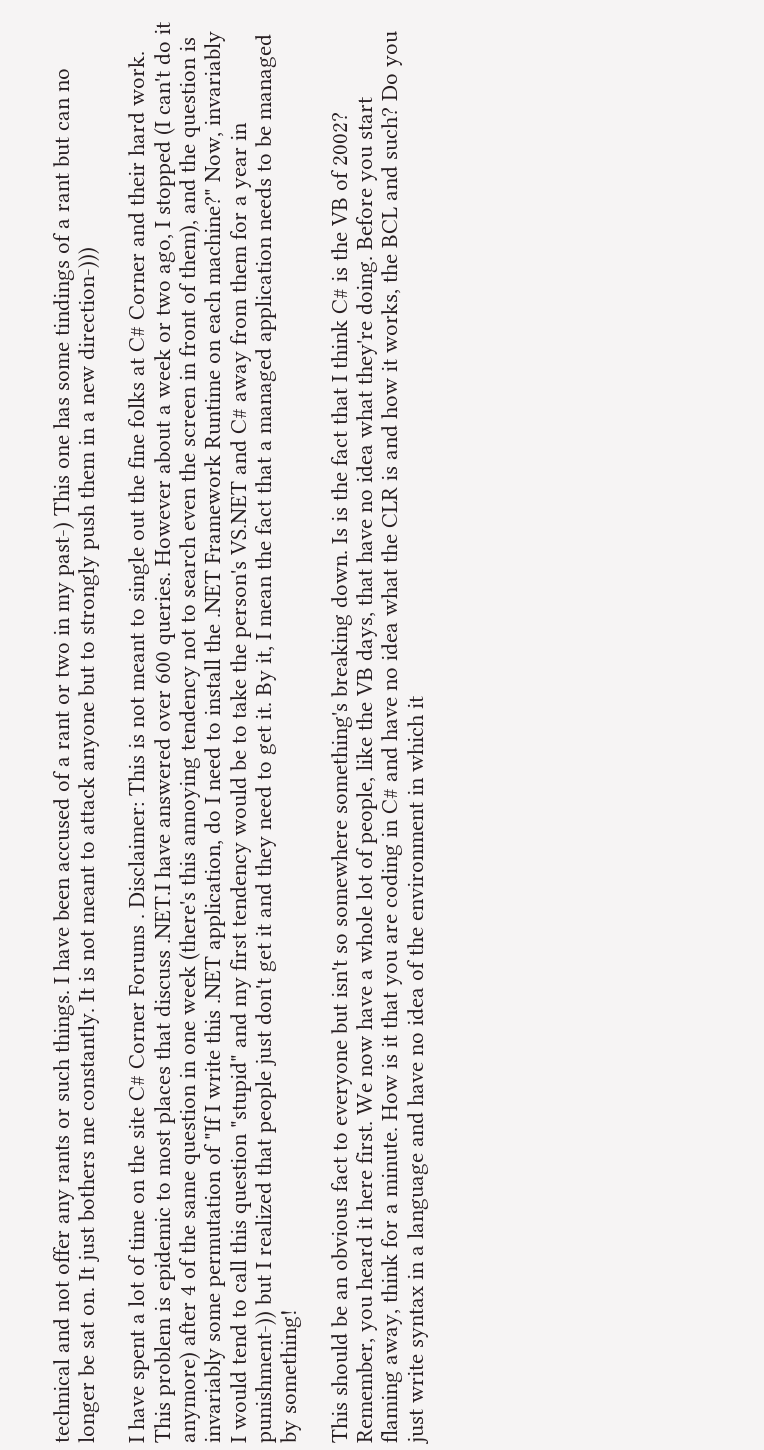technical and not offer any rants or such things. I have been accused of a rant or two in my past-) This one has some tindings of a rant but can no longer be sat on. It just bothers me constantly. It is not meant to attack anyone but to strongly push them in a new direction-)))

I have spent a lot of time on the site C# Corner Forums . Disclaimer: This is not meant to single out the fine folks at C# Corner and their hard work. This problem is epidemic to most places that discuss .NET.I have answered over 600 queries. However about a week or two ago, I stopped (I can't do it anymore) after 4 of the same question in one week (there's this annoying tendency not to search even the screen in front of them), and the question is invariably some permutation of "If I write this .NET application, do I need to install the .NET Framework Runtime on each machine?" Now, invariably I would tend to call this question "stupid" and my first tendency would be to take the person's VS.NET and C# away from them for a year in punishment-)) but I realized that people just don't get it and they need to get it. By it, I mean the fact that a managed application needs to be managed by something!

This should be an obvious fact to everyone but isn't so somewhere something's breaking down. Is is the fact that I think C# is the VB of 2002? Remember, you heard it here first. We now have a whole lot of people, like the VB days, that have no idea what they're doing. Before you start flaming away, think for a minute. How is it that you are coding in C# and have no idea what the CLR is and how it works, the BCL and such? Do you just write syntax in a language and have no idea of the environment in which it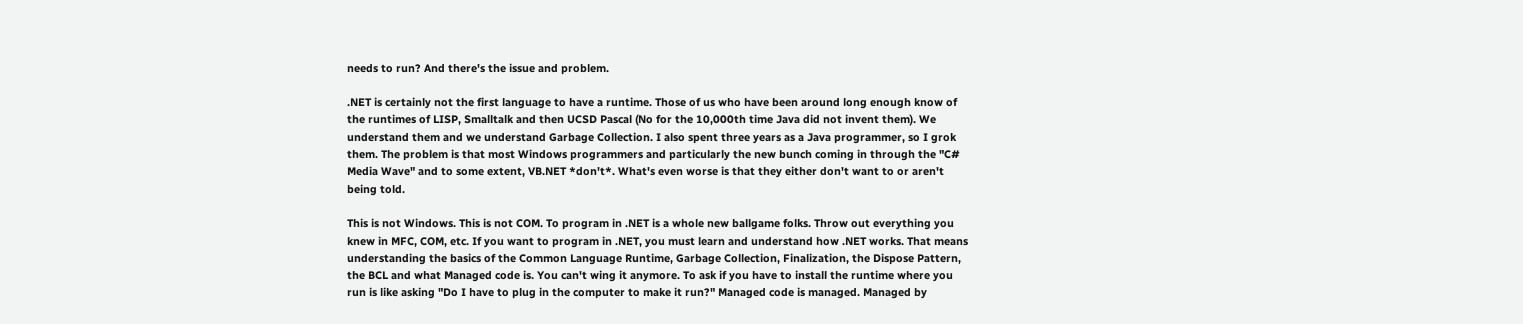needs to run? And there's the issue and problem.

.NET is certainly not the first language to have a runtime. Those of us who have been around long enough know of the runtimes of LISP, Smalltalk and then UCSD Pascal (No for the 10,000th time Java did not invent them). We understand them and we understand Garbage Collection. I also spent three years as a Java programmer, so I grok them. The problem is that most Windows programmers and particularly the new bunch coming in through the "C# Media Wave" and to some extent, VB.NET *don't*. What's even worse is that they either don't want to or aren't being told.

This is not Windows. This is not COM. To program in .NET is a whole new ballgame folks. Throw out everything you knew in MFC, COM, etc. If you want to program in .NET, you must learn and understand how .NET works. That means understanding the basics of the Common Language Runtime, Garbage Collection, Finalization, the Dispose Pattern, the BCL and what Managed code is. You can't wing it anymore. To ask if you have to install the runtime where you run is like asking "Do I have to plug in the computer to make it run?" Managed code is managed. Managed by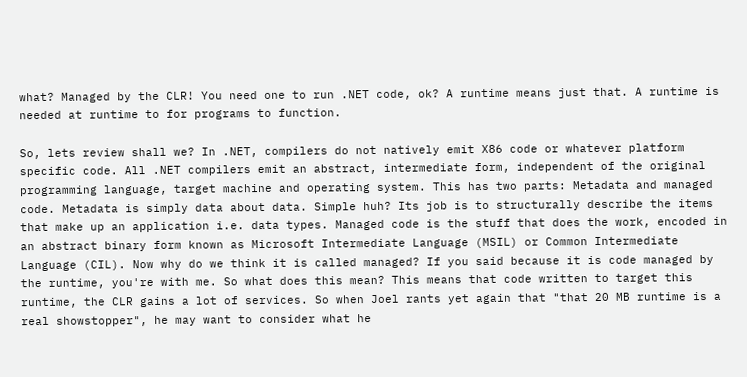what? Managed by the CLR! You need one to run .NET code, ok? A runtime means just that. A runtime is needed at runtime to for programs to function.

So, lets review shall we? In .NET, compilers do not natively emit X86 code or whatever platform specific code. All .NET compilers emit an abstract, intermediate form, independent of the original programming language, target machine and operating system. This has two parts: Metadata and managed code. Metadata is simply data about data. Simple huh? Its job is to structurally describe the items that make up an application i.e. data types. Managed code is the stuff that does the work, encoded in an abstract binary form known as Microsoft Intermediate Language (MSIL) or Common Intermediate Language (CIL). Now why do we think it is called managed? If you said because it is code managed by the runtime, you're with me. So what does this mean? This means that code written to target this runtime, the CLR gains a lot of services. So when Joel rants yet again that "that 20 MB runtime is a real showstopper", he may want to consider what he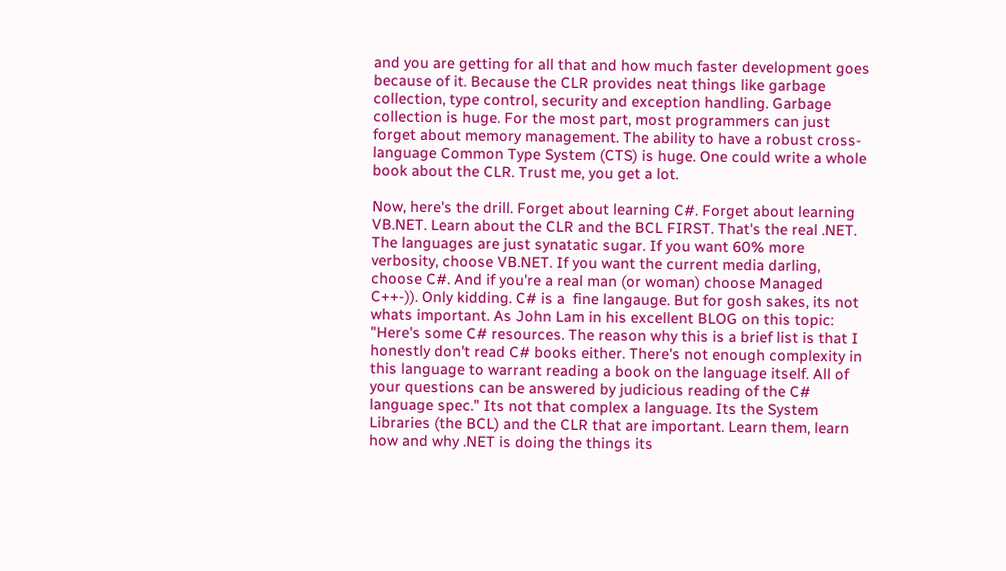and you are getting for all that and how much faster development goes because of it. Because the CLR provides neat things like garbage collection, type control, security and exception handling. Garbage collection is huge. For the most part, most programmers can just forget about memory management. The ability to have a robust cross-language Common Type System (CTS) is huge. One could write a whole book about the CLR. Trust me, you get a lot.

Now, here's the drill. Forget about learning C#. Forget about learning VB.NET. Learn about the CLR and the BCL FIRST. That's the real .NET. The languages are just synatatic sugar. If you want 60% more verbosity, choose VB.NET. If you want the current media darling, choose C#. And if you're a real man (or woman) choose Managed C++-)). Only kidding. C# is a  fine langauge. But for gosh sakes, its not whats important. As John Lam in his excellent BLOG on this topic: "Here's some C# resources. The reason why this is a brief list is that I honestly don't read C# books either. There's not enough complexity in this language to warrant reading a book on the language itself. All of your questions can be answered by judicious reading of the C# language spec." Its not that complex a language. Its the System Libraries (the BCL) and the CLR that are important. Learn them, learn how and why .NET is doing the things its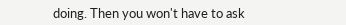doing. Then you won't have to ask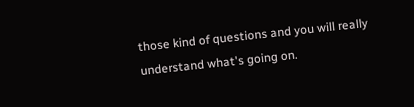those kind of questions and you will really understand what's going on.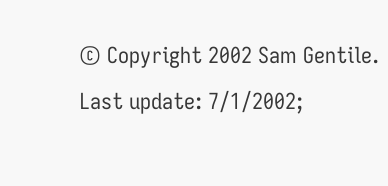© Copyright 2002 Sam Gentile.
Last update: 7/1/2002;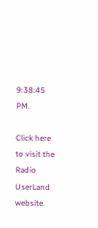9:38:45 PM.

Click here to visit the Radio UserLand website.